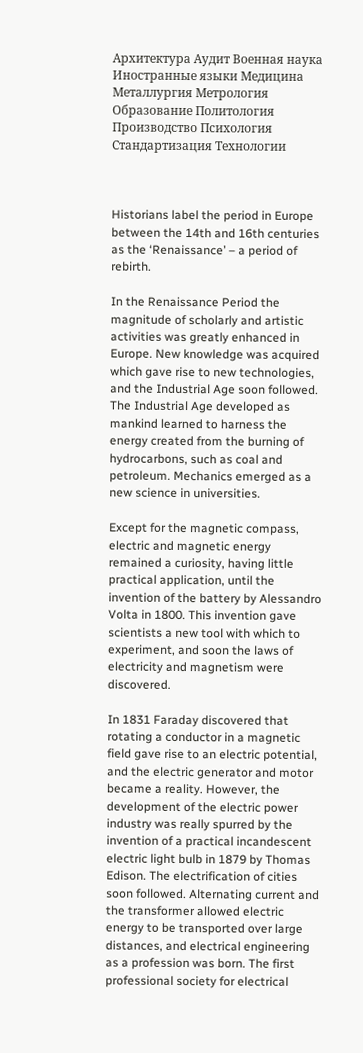Архитектура Аудит Военная наука Иностранные языки Медицина Металлургия Метрология
Образование Политология Производство Психология Стандартизация Технологии



Historians label the period in Europe between the 14th and 16th centuries as the ‘Renaissance’ – a period of rebirth.

In the Renaissance Period the magnitude of scholarly and artistic activities was greatly enhanced in Europe. New knowledge was acquired which gave rise to new technologies, and the Industrial Age soon followed. The Industrial Age developed as mankind learned to harness the energy created from the burning of hydrocarbons, such as coal and petroleum. Mechanics emerged as a new science in universities.

Except for the magnetic compass, electric and magnetic energy remained a curiosity, having little practical application, until the invention of the battery by Alessandro Volta in 1800. This invention gave scientists a new tool with which to experiment, and soon the laws of electricity and magnetism were discovered.

In 1831 Faraday discovered that rotating a conductor in a magnetic field gave rise to an electric potential, and the electric generator and motor became a reality. However, the development of the electric power industry was really spurred by the invention of a practical incandescent electric light bulb in 1879 by Thomas Edison. The electrification of cities soon followed. Alternating current and the transformer allowed electric energy to be transported over large distances, and electrical engineering as a profession was born. The first professional society for electrical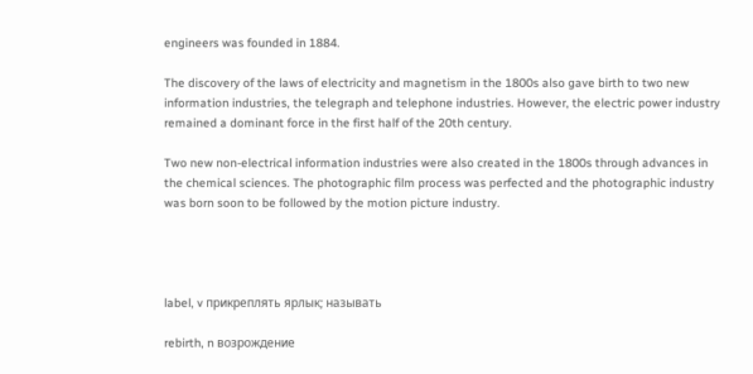engineers was founded in 1884.

The discovery of the laws of electricity and magnetism in the 1800s also gave birth to two new information industries, the telegraph and telephone industries. However, the electric power industry remained a dominant force in the first half of the 20th century.

Two new non-electrical information industries were also created in the 1800s through advances in the chemical sciences. The photographic film process was perfected and the photographic industry was born soon to be followed by the motion picture industry.




label, v прикреплять ярлык; называть

rebirth, n возрождение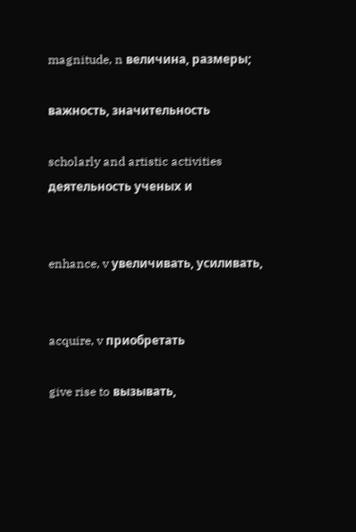magnitude, n величина, размеры;

важность, значительность

scholarly and artistic activities деятельность ученых и


enhance, v увеличивать, усиливать,


acquire, v приобретать

give rise to вызывать,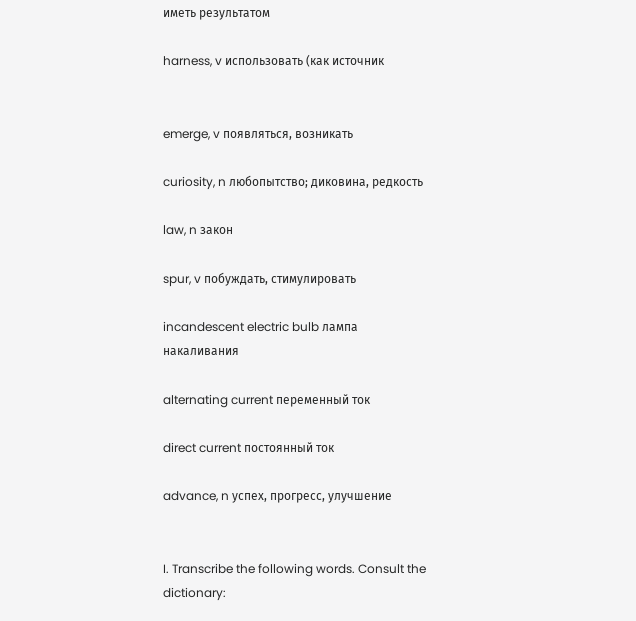иметь результатом

harness, v использовать (как источник


emerge, v появляться, возникать

curiosity, n любопытство; диковина, редкость

law, n закон

spur, v побуждать, стимулировать

incandescent electric bulb лампа накаливания

alternating current переменный ток

direct current постоянный ток

advance, n успех, прогресс, улучшение


I. Transcribe the following words. Consult the dictionary: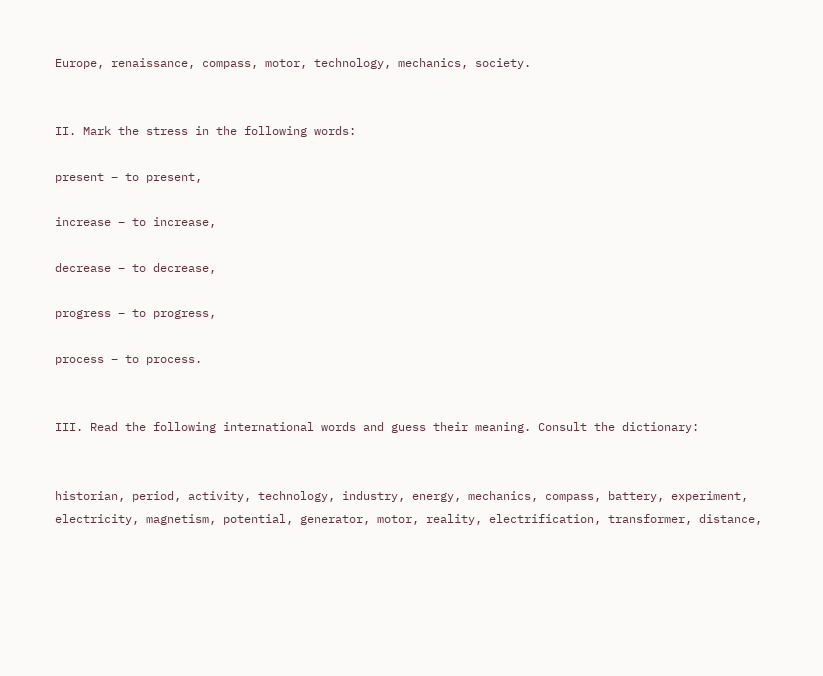Europe, renaissance, compass, motor, technology, mechanics, society.


II. Mark the stress in the following words:

present – to present,

increase – to increase,

decrease – to decrease,

progress – to progress,

process – to process.


III. Read the following international words and guess their meaning. Consult the dictionary:


historian, period, activity, technology, industry, energy, mechanics, compass, battery, experiment, electricity, magnetism, potential, generator, motor, reality, electrification, transformer, distance,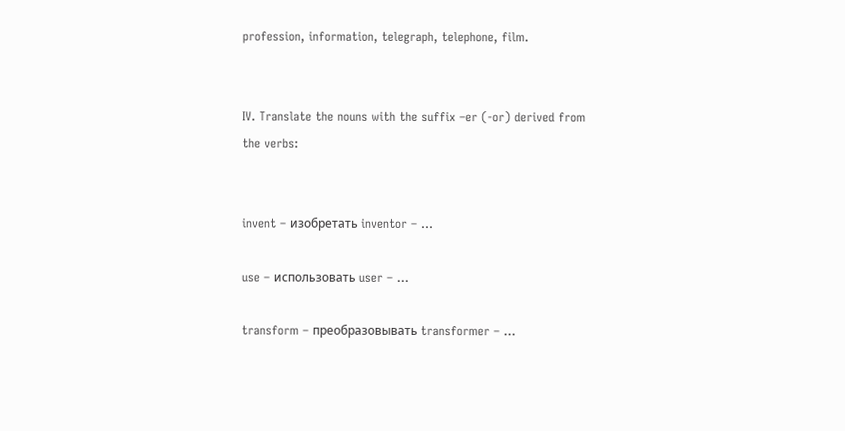profession, information, telegraph, telephone, film.


IV. Translate the nouns with the suffix –er (-or) derived from the verbs:


invent – изобретать inventor – …

use – использовать user – …

transform – преобразовывать transformer – …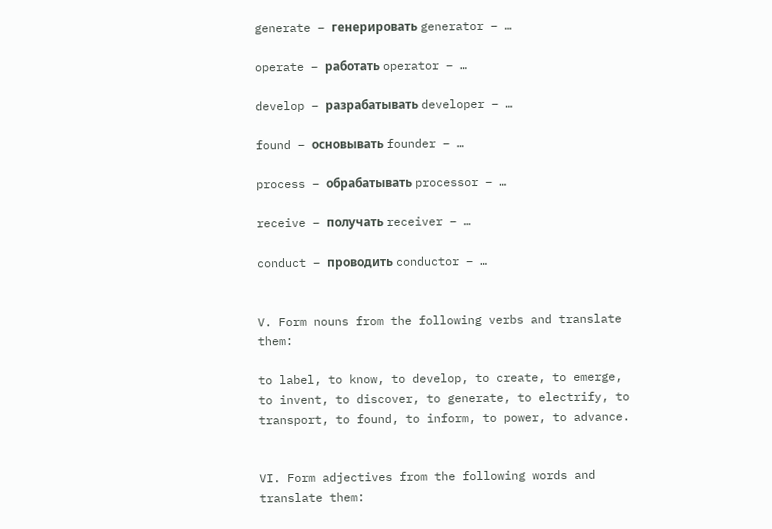generate – генерировать generator – …

operate – работать operator – …

develop – разрабатывать developer – …

found – основывать founder – …

process – обрабатывать processor – …

receive – получать receiver – …

conduct – проводить conductor – …


V. Form nouns from the following verbs and translate them:

to label, to know, to develop, to create, to emerge, to invent, to discover, to generate, to electrify, to transport, to found, to inform, to power, to advance.


VI. Form adjectives from the following words and translate them: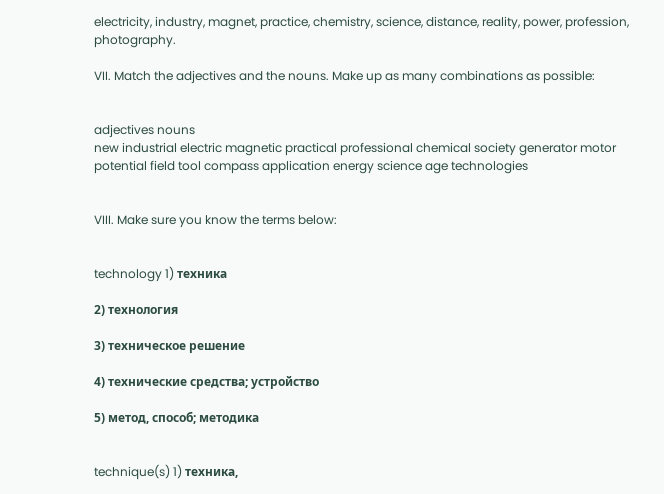electricity, industry, magnet, practice, chemistry, science, distance, reality, power, profession, photography.

VII. Match the adjectives and the nouns. Make up as many combinations as possible:


adjectives nouns
new industrial electric magnetic practical professional chemical society generator motor potential field tool compass application energy science age technologies


VIII. Make sure you know the terms below:


technology 1) техника

2) технология

3) техническое решение

4) технические средства; устройство

5) метод, способ; методика


technique(s) 1) техника,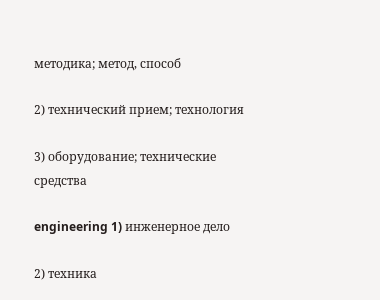методика; метод, способ

2) технический прием; технология

3) оборудование; технические средства

engineering 1) инженерное дело

2) техника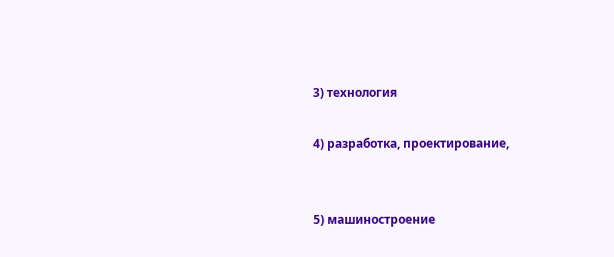3) технология

4) разработка, проектирование,


5) машиностроение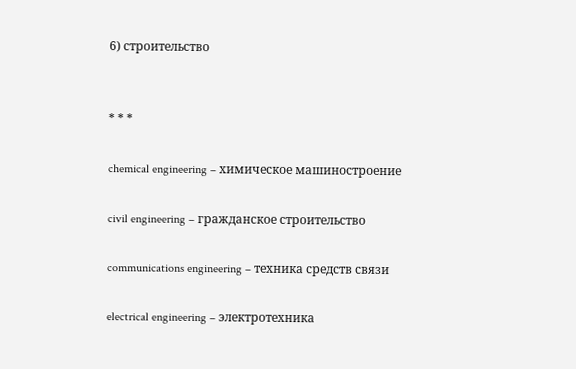6) строительство


* * *

chemical engineering – химическое машиностроение

civil engineering – гражданское строительство

communications engineering – техника средств связи

electrical engineering – электротехника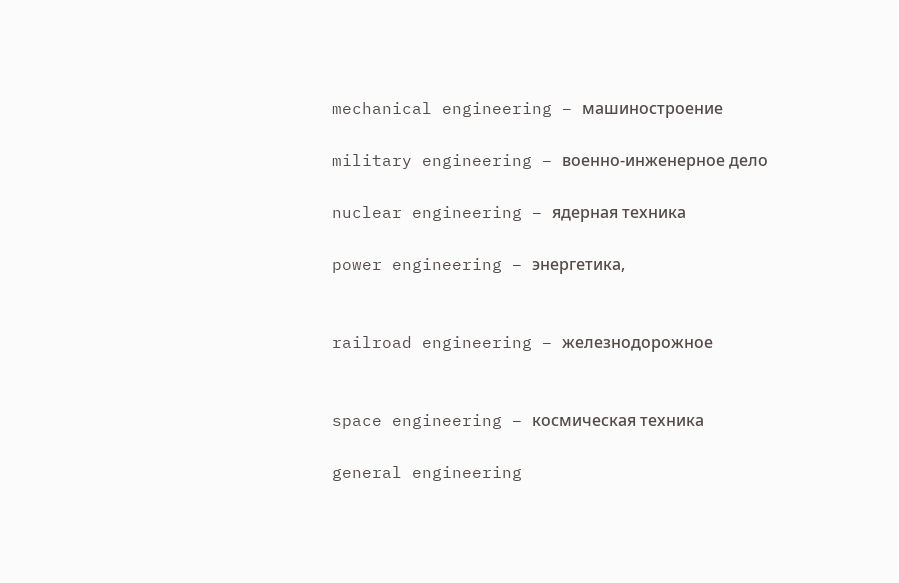mechanical engineering – машиностроение

military engineering – военно-инженерное дело

nuclear engineering – ядерная техника

power engineering – энергeтика,


railroad engineering – железнодорожное


space engineering – космическая техника

general engineering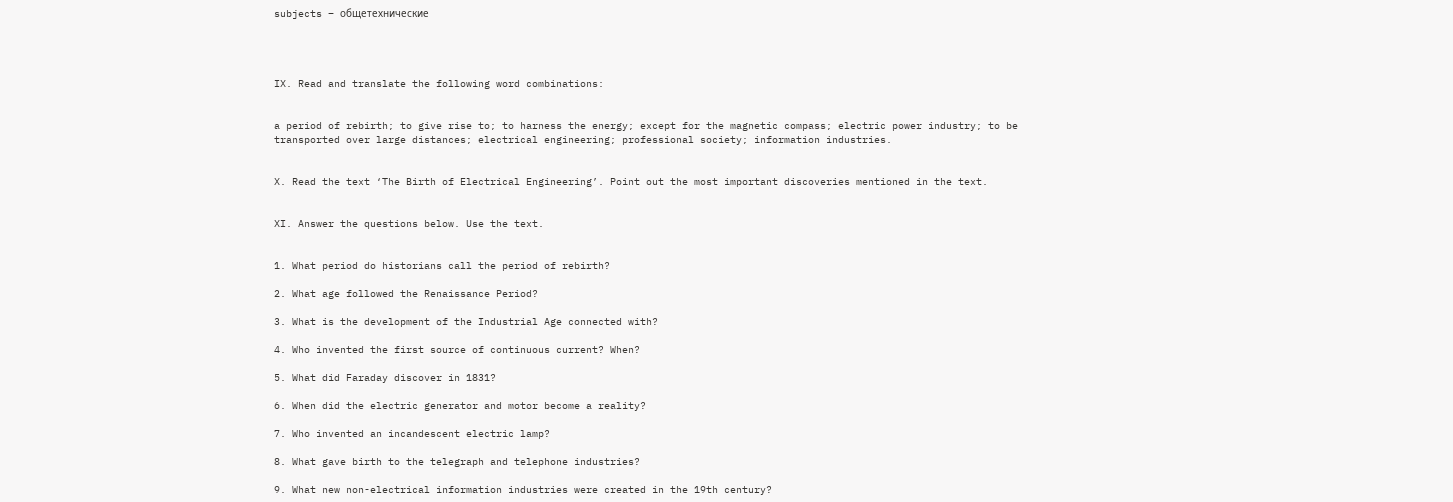subjects – общетехнические




IX. Read and translate the following word combinations:


a period of rebirth; to give rise to; to harness the energy; except for the magnetic compass; electric power industry; to be transported over large distances; electrical engineering; professional society; information industries.


X. Read the text ‘The Birth of Electrical Engineering’. Point out the most important discoveries mentioned in the text.


XI. Answer the questions below. Use the text.


1. What period do historians call the period of rebirth?

2. What age followed the Renaissance Period?

3. What is the development of the Industrial Age connected with?

4. Who invented the first source of continuous current? When?

5. What did Faraday discover in 1831?

6. When did the electric generator and motor become a reality?

7. Who invented an incandescent electric lamp?

8. What gave birth to the telegraph and telephone industries?

9. What new non-electrical information industries were created in the 19th century?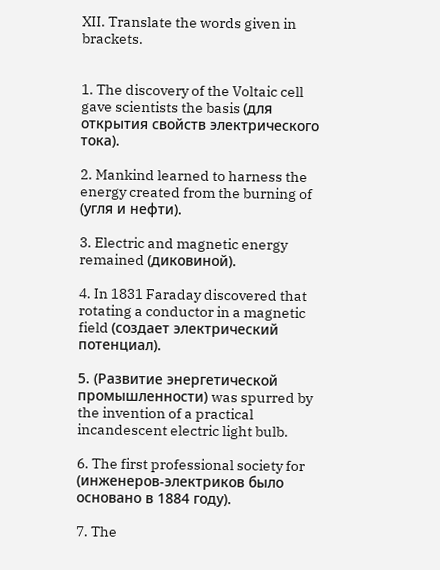XII. Translate the words given in brackets.


1. The discovery of the Voltaic cell gave scientists the basis (для открытия свойств электрического тока).

2. Mankind learned to harness the energy created from the burning of (угля и нефти).

3. Electric and magnetic energy remained (диковиной).

4. In 1831 Faraday discovered that rotating a conductor in a magnetic field (создает электрический потенциал).

5. (Развитие энергетической промышленности) was spurred by the invention of a practical incandescent electric light bulb.

6. The first professional society for (инженеров-электриков было основано в 1884 году).

7. The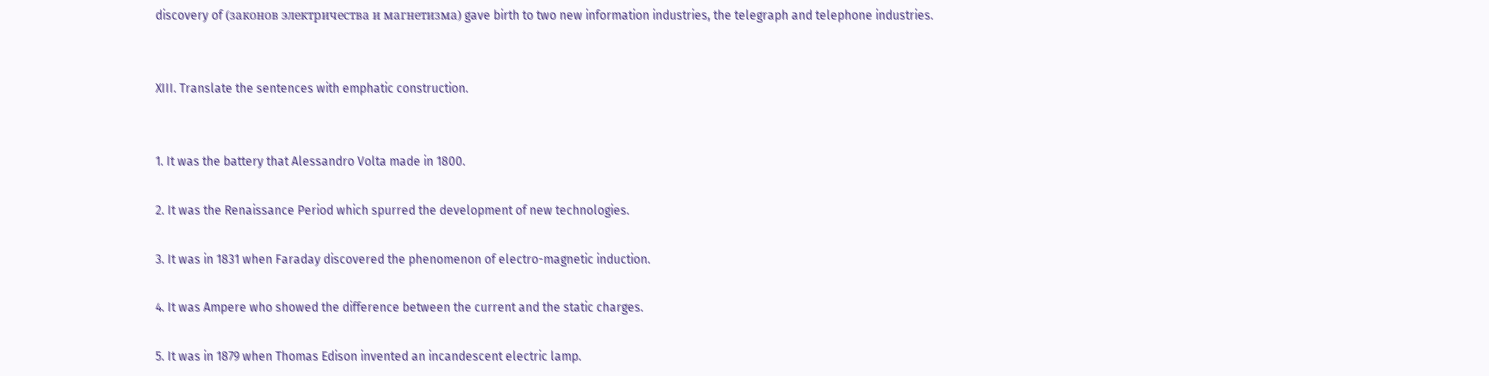discovery of (законов электричества и магнетизма) gave birth to two new information industries, the telegraph and telephone industries.


XIII. Translate the sentences with emphatic construction.


1. It was the battery that Alessandro Volta made in 1800.

2. It was the Renaissance Period which spurred the development of new technologies.

3. It was in 1831 when Faraday discovered the phenomenon of electro-magnetic induction.

4. It was Ampere who showed the difference between the current and the static charges.

5. It was in 1879 when Thomas Edison invented an incandescent electric lamp.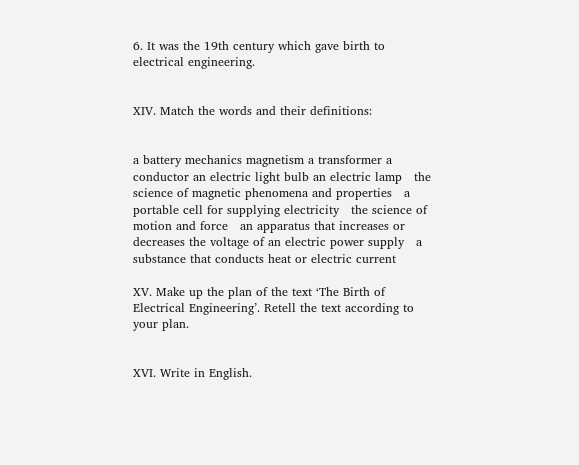6. It was the 19th century which gave birth to electrical engineering.


XIV. Match the words and their definitions:


a battery mechanics magnetism a transformer a conductor an electric light bulb an electric lamp   the science of magnetic phenomena and properties   a portable cell for supplying electricity   the science of motion and force   an apparatus that increases or decreases the voltage of an electric power supply   a substance that conducts heat or electric current

XV. Make up the plan of the text ‘The Birth of Electrical Engineering’. Retell the text according to your plan.


XVI. Write in English.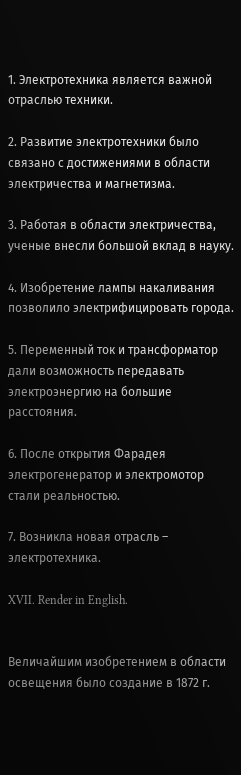1. Электротехника является важной отраслью техники.

2. Развитие электротехники было связано с достижениями в области электричества и магнетизма.

3. Работая в области электричества, ученые внесли большой вклад в науку.

4. Изобретение лампы накаливания позволило электрифицировать города.

5. Переменный ток и трансформатор дали возможность передавать электроэнергию на большие расстояния.

6. После открытия Фарадея электрогенератор и электромотор стали реальностью.

7. Возникла новая отрасль – электротехника.

XVII. Render in English.


Величайшим изобретением в области освещения было создание в 1872 г.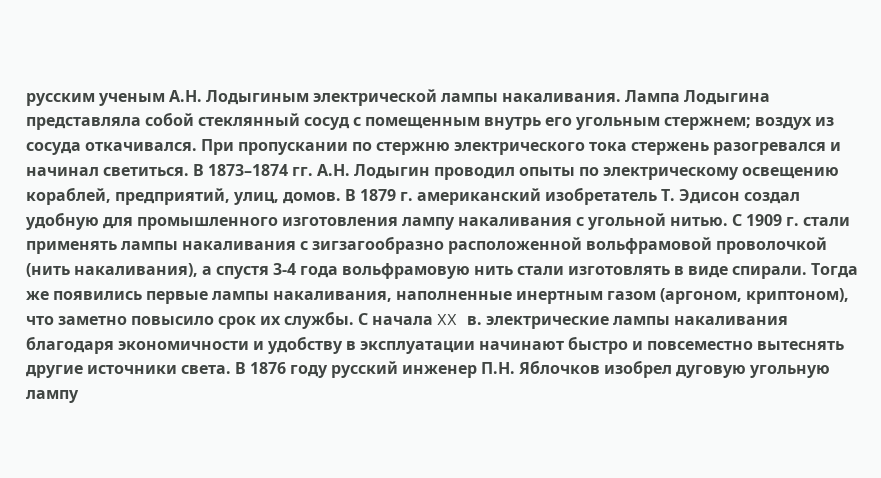русским ученым А.Н. Лодыгиным электрической лампы накаливания. Лампа Лодыгина представляла собой стеклянный сосуд с помещенным внутрь его угольным стержнем; воздух из сосуда откачивался. При пропускании по стержню электрического тока стержень разогревался и начинал светиться. В 1873–1874 гг. А.Н. Лодыгин проводил опыты по электрическому освещению кораблей, предприятий, улиц, домов. В 1879 г. американский изобретатель Т. Эдисон создал удобную для промышленного изготовления лампу накаливания с угольной нитью. С 1909 г. стали применять лампы накаливания с зигзагообразно расположенной вольфрамовой проволочкой (нить накаливания), а спустя 3-4 года вольфрамовую нить стали изготовлять в виде спирали. Тогда же появились первые лампы накаливания, наполненные инертным газом (аргоном, криптоном), что заметно повысило срок их службы. С начала XX в. электрические лампы накаливания благодаря экономичности и удобству в эксплуатации начинают быстро и повсеместно вытеснять другие источники света. В 1876 году русский инженер П.Н. Яблочков изобрел дуговую угольную лампу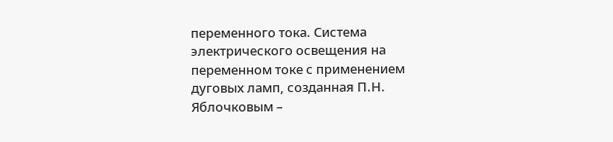переменного тока. Система электрического освещения на переменном токе с применением дуговых ламп, созданная П.Н. Яблочковым –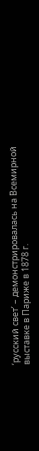‘русский свет’ – демонстрировалась на Всемирной выставке в Париже в 1878 г.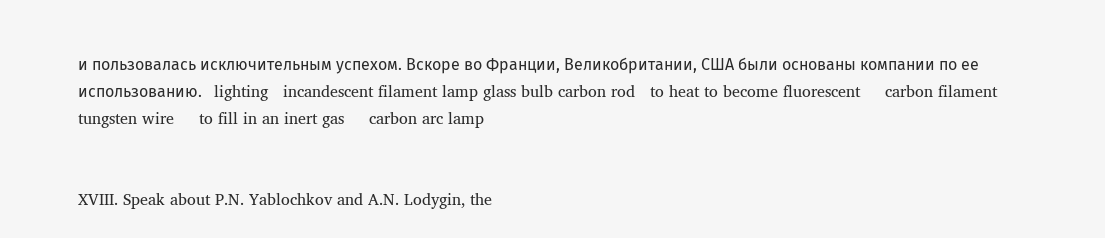и пользовалась исключительным успехом. Вскоре во Франции, Великобритании, США были основаны компании по ее использованию.   lighting   incandescent filament lamp glass bulb carbon rod   to heat to become fluorescent     carbon filament     tungsten wire     to fill in an inert gas     carbon arc lamp


XVIII. Speak about P.N. Yablochkov and A.N. Lodygin, the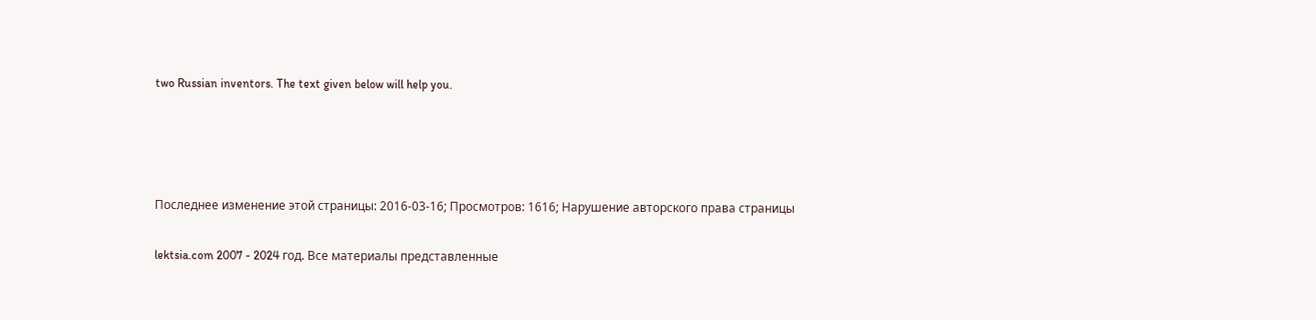two Russian inventors. The text given below will help you.




Последнее изменение этой страницы: 2016-03-16; Просмотров: 1616; Нарушение авторского права страницы

lektsia.com 2007 - 2024 год. Все материалы представленные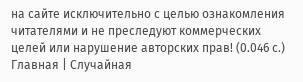на сайте исключительно с целью ознакомления читателями и не преследуют коммерческих целей или нарушение авторских прав! (0.046 с.)
Главная | Случайная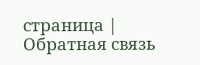страница | Обратная связь